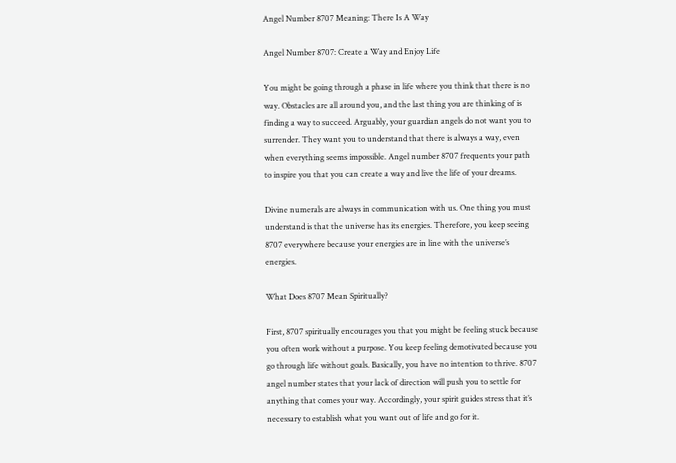Angel Number 8707 Meaning: There Is A Way

Angel Number 8707: Create a Way and Enjoy Life

You might be going through a phase in life where you think that there is no way. Obstacles are all around you, and the last thing you are thinking of is finding a way to succeed. Arguably, your guardian angels do not want you to surrender. They want you to understand that there is always a way, even when everything seems impossible. Angel number 8707 frequents your path to inspire you that you can create a way and live the life of your dreams.

Divine numerals are always in communication with us. One thing you must understand is that the universe has its energies. Therefore, you keep seeing 8707 everywhere because your energies are in line with the universe’s energies.

What Does 8707 Mean Spiritually?

First, 8707 spiritually encourages you that you might be feeling stuck because you often work without a purpose. You keep feeling demotivated because you go through life without goals. Basically, you have no intention to thrive. 8707 angel number states that your lack of direction will push you to settle for anything that comes your way. Accordingly, your spirit guides stress that it’s necessary to establish what you want out of life and go for it.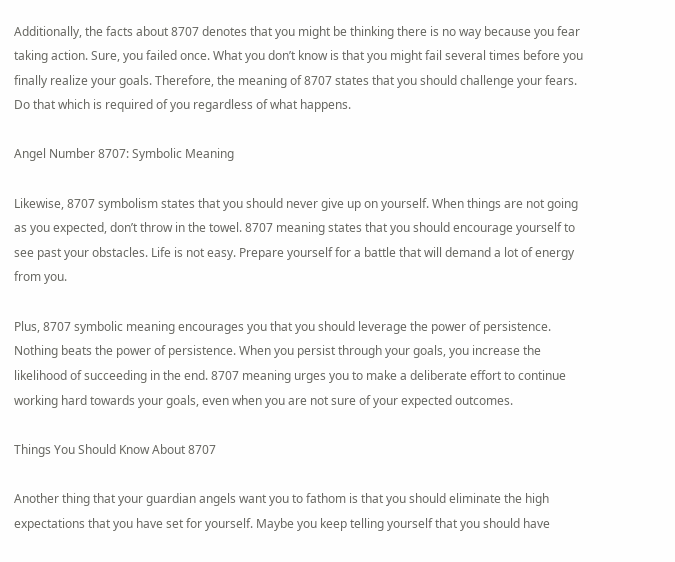Additionally, the facts about 8707 denotes that you might be thinking there is no way because you fear taking action. Sure, you failed once. What you don’t know is that you might fail several times before you finally realize your goals. Therefore, the meaning of 8707 states that you should challenge your fears. Do that which is required of you regardless of what happens.

Angel Number 8707: Symbolic Meaning

Likewise, 8707 symbolism states that you should never give up on yourself. When things are not going as you expected, don’t throw in the towel. 8707 meaning states that you should encourage yourself to see past your obstacles. Life is not easy. Prepare yourself for a battle that will demand a lot of energy from you.

Plus, 8707 symbolic meaning encourages you that you should leverage the power of persistence. Nothing beats the power of persistence. When you persist through your goals, you increase the likelihood of succeeding in the end. 8707 meaning urges you to make a deliberate effort to continue working hard towards your goals, even when you are not sure of your expected outcomes.

Things You Should Know About 8707

Another thing that your guardian angels want you to fathom is that you should eliminate the high expectations that you have set for yourself. Maybe you keep telling yourself that you should have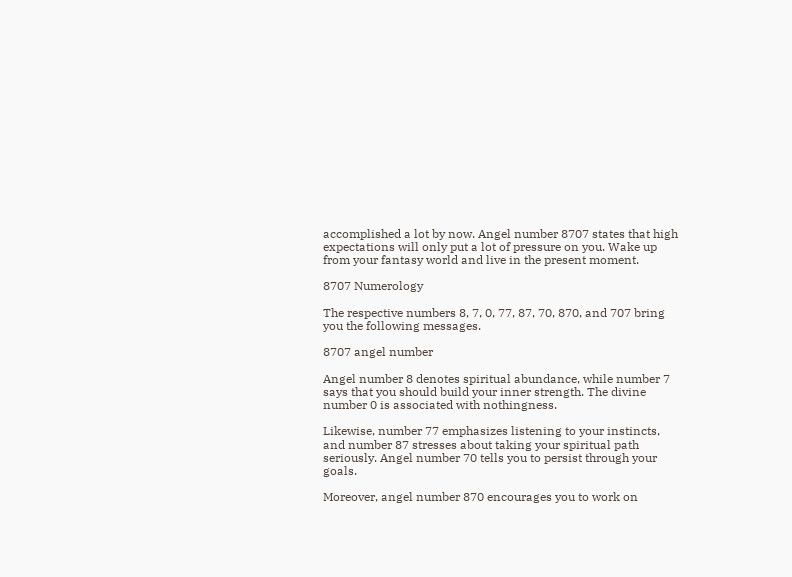accomplished a lot by now. Angel number 8707 states that high expectations will only put a lot of pressure on you. Wake up from your fantasy world and live in the present moment.

8707 Numerology

The respective numbers 8, 7, 0, 77, 87, 70, 870, and 707 bring you the following messages.

8707 angel number

Angel number 8 denotes spiritual abundance, while number 7 says that you should build your inner strength. The divine number 0 is associated with nothingness.

Likewise, number 77 emphasizes listening to your instincts, and number 87 stresses about taking your spiritual path seriously. Angel number 70 tells you to persist through your goals.

Moreover, angel number 870 encourages you to work on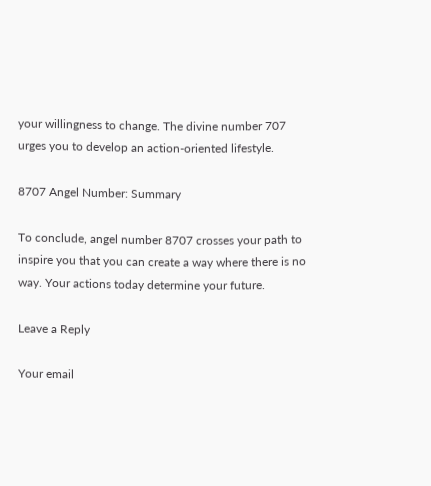your willingness to change. The divine number 707 urges you to develop an action-oriented lifestyle.

8707 Angel Number: Summary

To conclude, angel number 8707 crosses your path to inspire you that you can create a way where there is no way. Your actions today determine your future.

Leave a Reply

Your email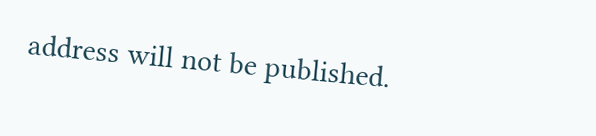address will not be published.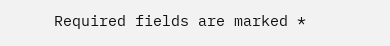Required fields are marked *